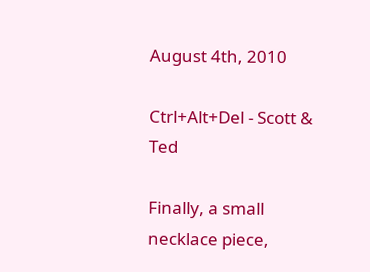August 4th, 2010

Ctrl+Alt+Del - Scott & Ted

Finally, a small necklace piece,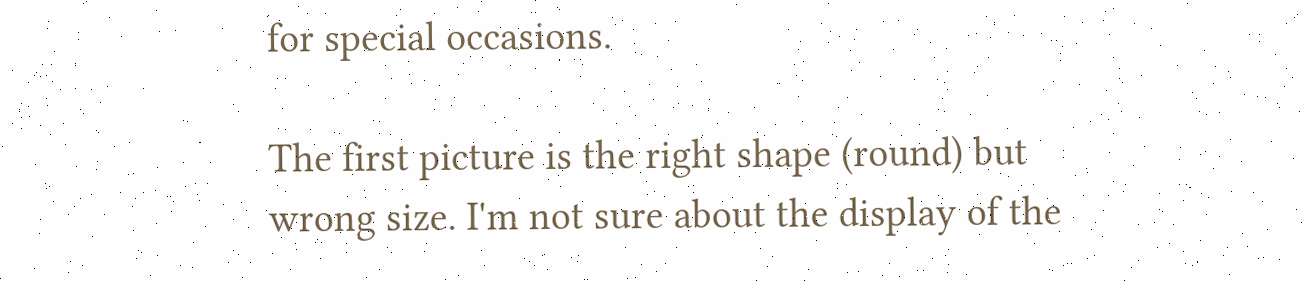for special occasions.

The first picture is the right shape (round) but wrong size. I'm not sure about the display of the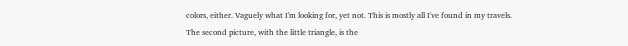colors, either. Vaguely what I'm looking for, yet not. This is mostly all I've found in my travels.
The second picture, with the little triangle, is the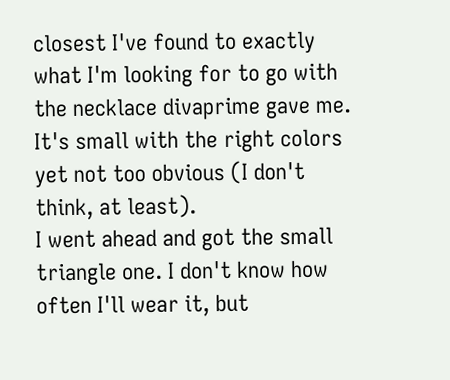closest I've found to exactly what I'm looking for to go with the necklace divaprime gave me. It's small with the right colors yet not too obvious (I don't think, at least).
I went ahead and got the small triangle one. I don't know how often I'll wear it, but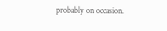probably on occasion.